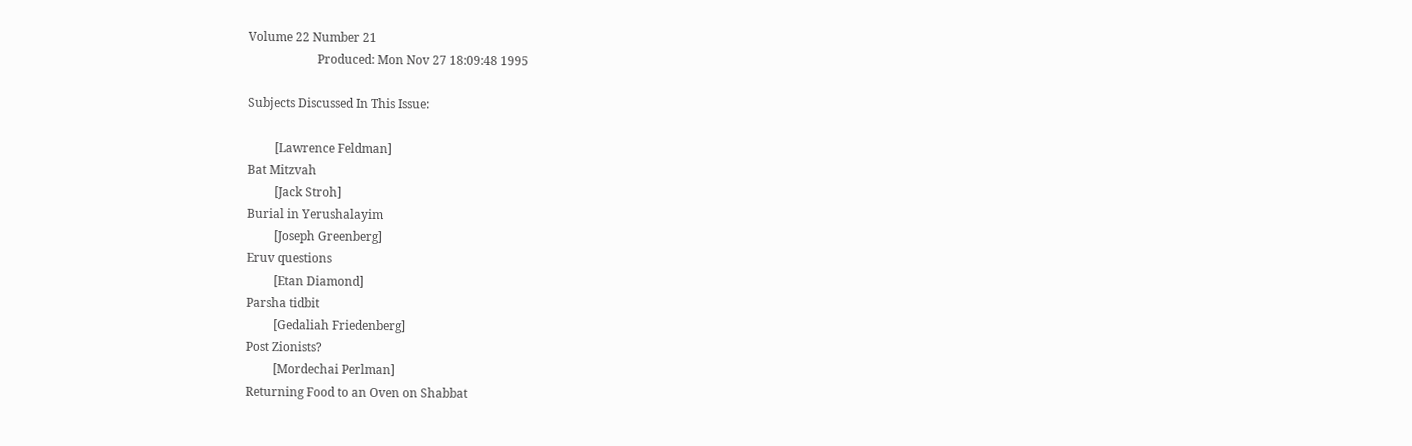Volume 22 Number 21
                       Produced: Mon Nov 27 18:09:48 1995

Subjects Discussed In This Issue:

         [Lawrence Feldman]
Bat Mitzvah
         [Jack Stroh]
Burial in Yerushalayim
         [Joseph Greenberg]
Eruv questions
         [Etan Diamond]
Parsha tidbit
         [Gedaliah Friedenberg]
Post Zionists?
         [Mordechai Perlman]
Returning Food to an Oven on Shabbat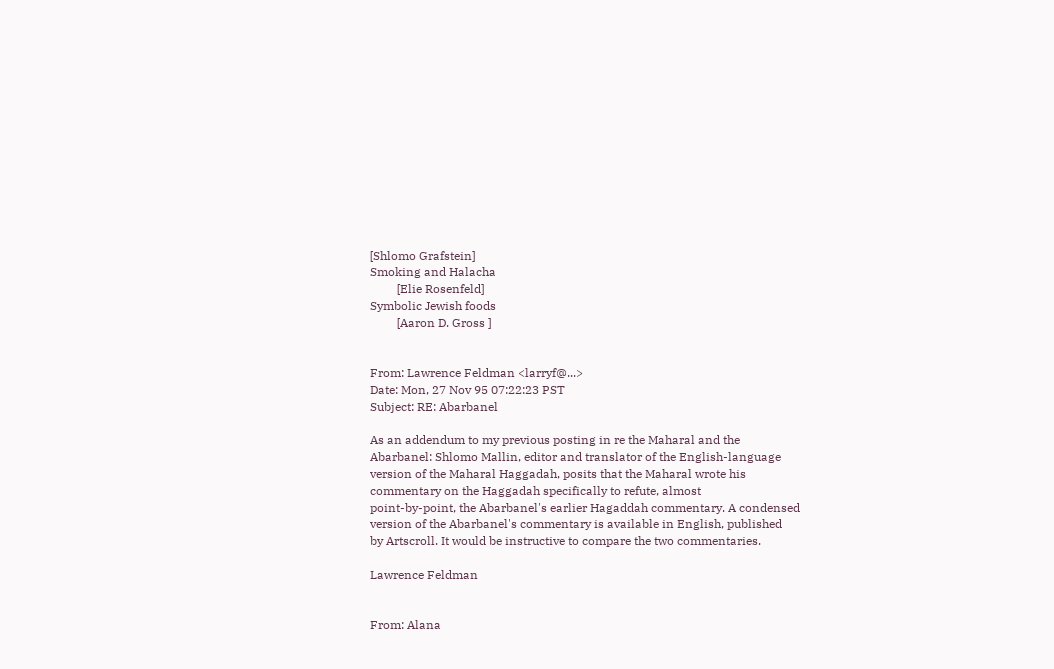[Shlomo Grafstein]
Smoking and Halacha
         [Elie Rosenfeld]
Symbolic Jewish foods
         [Aaron D. Gross ]


From: Lawrence Feldman <larryf@...>
Date: Mon, 27 Nov 95 07:22:23 PST
Subject: RE: Abarbanel

As an addendum to my previous posting in re the Maharal and the
Abarbanel: Shlomo Mallin, editor and translator of the English-language
version of the Maharal Haggadah, posits that the Maharal wrote his
commentary on the Haggadah specifically to refute, almost
point-by-point, the Abarbanel's earlier Hagaddah commentary. A condensed
version of the Abarbanel's commentary is available in English, published
by Artscroll. It would be instructive to compare the two commentaries.

Lawrence Feldman


From: Alana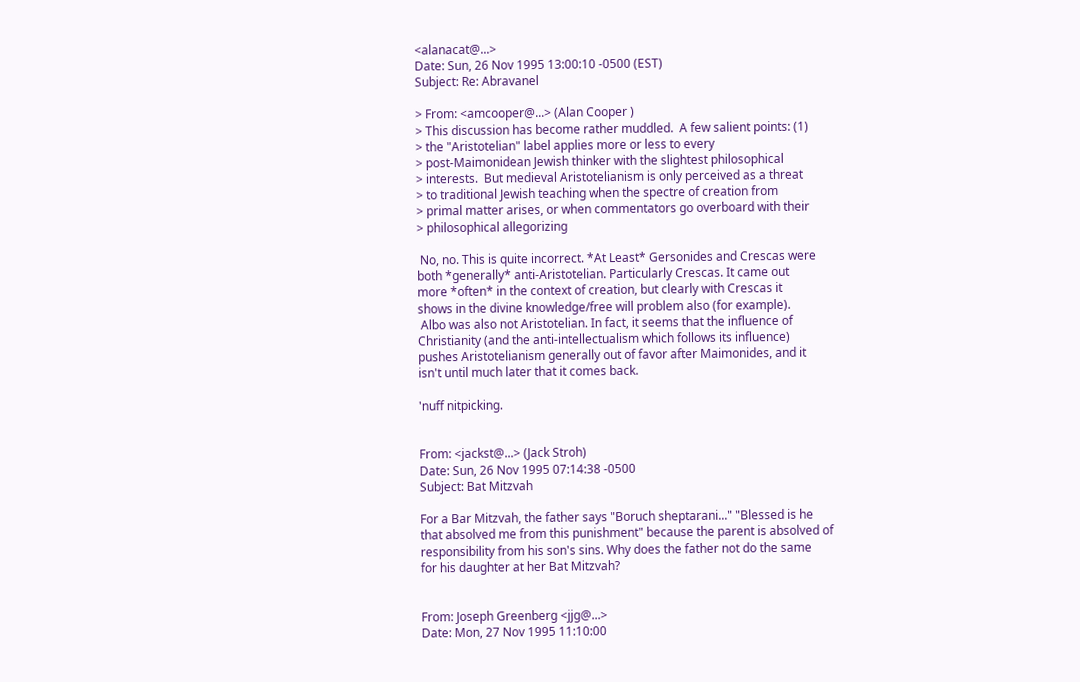<alanacat@...>
Date: Sun, 26 Nov 1995 13:00:10 -0500 (EST)
Subject: Re: Abravanel

> From: <amcooper@...> (Alan Cooper )
> This discussion has become rather muddled.  A few salient points: (1)
> the "Aristotelian" label applies more or less to every
> post-Maimonidean Jewish thinker with the slightest philosophical
> interests.  But medieval Aristotelianism is only perceived as a threat
> to traditional Jewish teaching when the spectre of creation from
> primal matter arises, or when commentators go overboard with their
> philosophical allegorizing

 No, no. This is quite incorrect. *At Least* Gersonides and Crescas were
both *generally* anti-Aristotelian. Particularly Crescas. It came out
more *often* in the context of creation, but clearly with Crescas it
shows in the divine knowledge/free will problem also (for example).
 Albo was also not Aristotelian. In fact, it seems that the influence of
Christianity (and the anti-intellectualism which follows its influence)
pushes Aristotelianism generally out of favor after Maimonides, and it
isn't until much later that it comes back.

'nuff nitpicking.


From: <jackst@...> (Jack Stroh)
Date: Sun, 26 Nov 1995 07:14:38 -0500
Subject: Bat Mitzvah

For a Bar Mitzvah, the father says "Boruch sheptarani..." "Blessed is he
that absolved me from this punishment" because the parent is absolved of
responsibility from his son's sins. Why does the father not do the same
for his daughter at her Bat Mitzvah?


From: Joseph Greenberg <jjg@...>
Date: Mon, 27 Nov 1995 11:10:00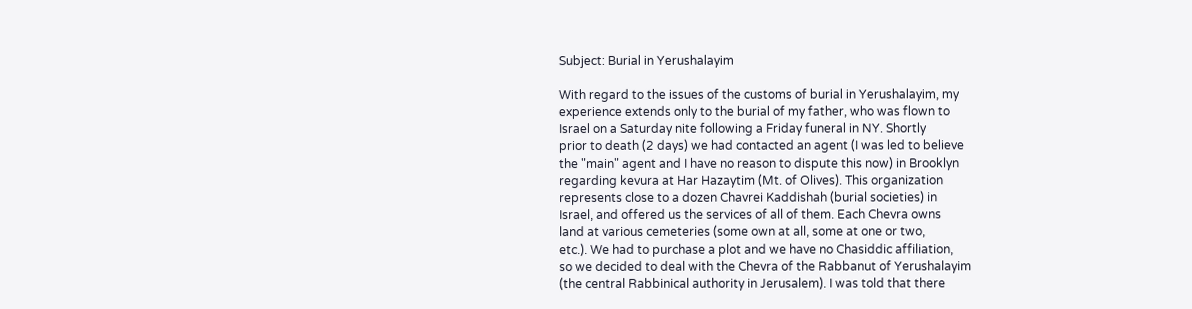Subject: Burial in Yerushalayim

With regard to the issues of the customs of burial in Yerushalayim, my
experience extends only to the burial of my father, who was flown to
Israel on a Saturday nite following a Friday funeral in NY. Shortly
prior to death (2 days) we had contacted an agent (I was led to believe
the "main" agent and I have no reason to dispute this now) in Brooklyn
regarding kevura at Har Hazaytim (Mt. of Olives). This organization
represents close to a dozen Chavrei Kaddishah (burial societies) in
Israel, and offered us the services of all of them. Each Chevra owns
land at various cemeteries (some own at all, some at one or two,
etc.). We had to purchase a plot and we have no Chasiddic affiliation,
so we decided to deal with the Chevra of the Rabbanut of Yerushalayim
(the central Rabbinical authority in Jerusalem). I was told that there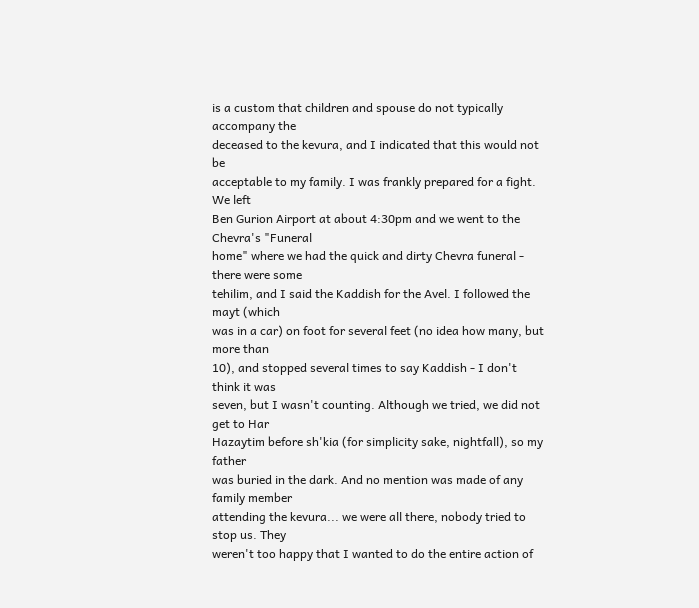is a custom that children and spouse do not typically accompany the
deceased to the kevura, and I indicated that this would not be
acceptable to my family. I was frankly prepared for a fight.  We left
Ben Gurion Airport at about 4:30pm and we went to the Chevra's "Funeral
home" where we had the quick and dirty Chevra funeral - there were some
tehilim, and I said the Kaddish for the Avel. I followed the mayt (which
was in a car) on foot for several feet (no idea how many, but more than
10), and stopped several times to say Kaddish - I don't think it was
seven, but I wasn't counting. Although we tried, we did not get to Har
Hazaytim before sh'kia (for simplicity sake, nightfall), so my father
was buried in the dark. And no mention was made of any family member
attending the kevura... we were all there, nobody tried to stop us. They
weren't too happy that I wanted to do the entire action of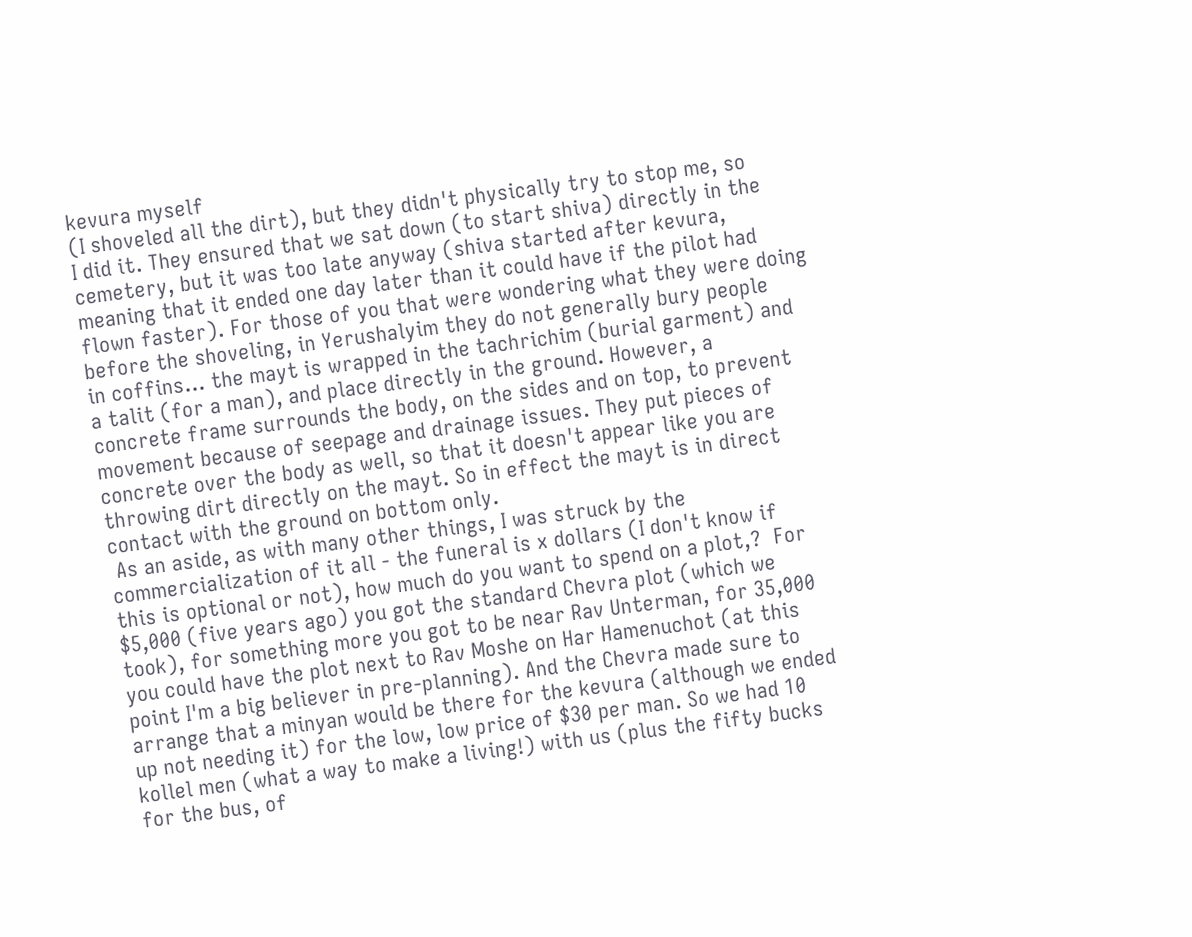kevura myself
(I shoveled all the dirt), but they didn't physically try to stop me, so
I did it. They ensured that we sat down (to start shiva) directly in the
cemetery, but it was too late anyway (shiva started after kevura,
meaning that it ended one day later than it could have if the pilot had
flown faster). For those of you that were wondering what they were doing
before the shoveling, in Yerushalyim they do not generally bury people
in coffins... the mayt is wrapped in the tachrichim (burial garment) and
a talit (for a man), and place directly in the ground. However, a
concrete frame surrounds the body, on the sides and on top, to prevent
movement because of seepage and drainage issues. They put pieces of
concrete over the body as well, so that it doesn't appear like you are
throwing dirt directly on the mayt. So in effect the mayt is in direct
contact with the ground on bottom only.
 As an aside, as with many other things, I was struck by the
commercialization of it all - the funeral is x dollars (I don't know if
this is optional or not), how much do you want to spend on a plot,?  For
$5,000 (five years ago) you got the standard Chevra plot (which we
took), for something more you got to be near Rav Unterman, for 35,000
you could have the plot next to Rav Moshe on Har Hamenuchot (at this
point I'm a big believer in pre-planning). And the Chevra made sure to
arrange that a minyan would be there for the kevura (although we ended
up not needing it) for the low, low price of $30 per man. So we had 10
kollel men (what a way to make a living!) with us (plus the fifty bucks
for the bus, of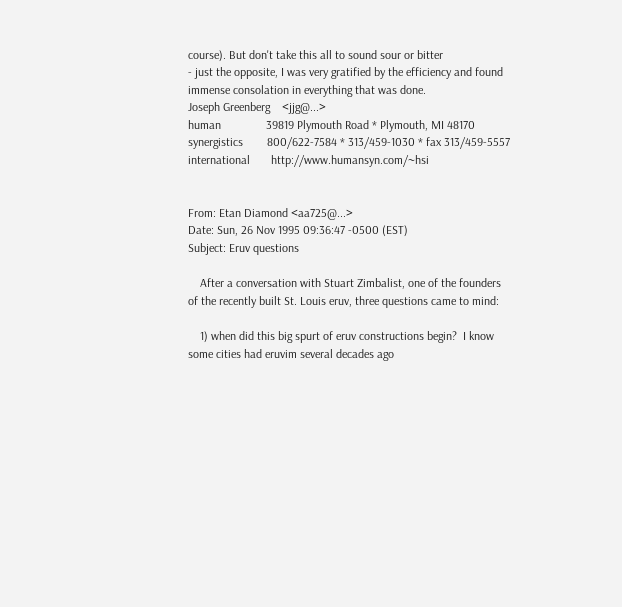course). But don't take this all to sound sour or bitter
- just the opposite, I was very gratified by the efficiency and found
immense consolation in everything that was done.
Joseph Greenberg    <jjg@...>
human               39819 Plymouth Road * Plymouth, MI 48170
synergistics        800/622-7584 * 313/459-1030 * fax 313/459-5557
international       http://www.humansyn.com/~hsi


From: Etan Diamond <aa725@...>
Date: Sun, 26 Nov 1995 09:36:47 -0500 (EST)
Subject: Eruv questions

    After a conversation with Stuart Zimbalist, one of the founders
of the recently built St. Louis eruv, three questions came to mind:

    1) when did this big spurt of eruv constructions begin?  I know
some cities had eruvim several decades ago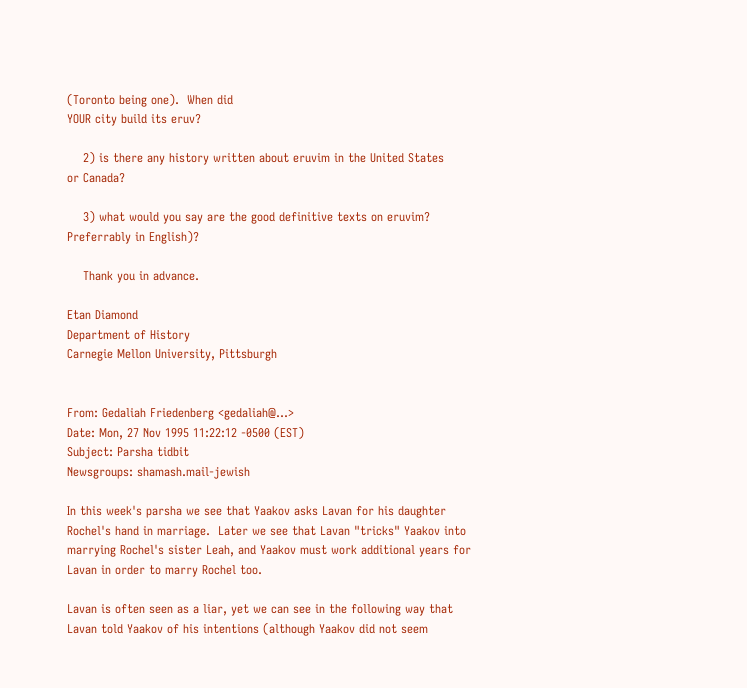(Toronto being one).  When did
YOUR city build its eruv?

    2) is there any history written about eruvim in the United States
or Canada?

    3) what would you say are the good definitive texts on eruvim?
Preferrably in English)?

    Thank you in advance.

Etan Diamond
Department of History
Carnegie Mellon University, Pittsburgh


From: Gedaliah Friedenberg <gedaliah@...>
Date: Mon, 27 Nov 1995 11:22:12 -0500 (EST)
Subject: Parsha tidbit
Newsgroups: shamash.mail-jewish

In this week's parsha we see that Yaakov asks Lavan for his daughter
Rochel's hand in marriage.  Later we see that Lavan "tricks" Yaakov into
marrying Rochel's sister Leah, and Yaakov must work additional years for
Lavan in order to marry Rochel too.

Lavan is often seen as a liar, yet we can see in the following way that
Lavan told Yaakov of his intentions (although Yaakov did not seem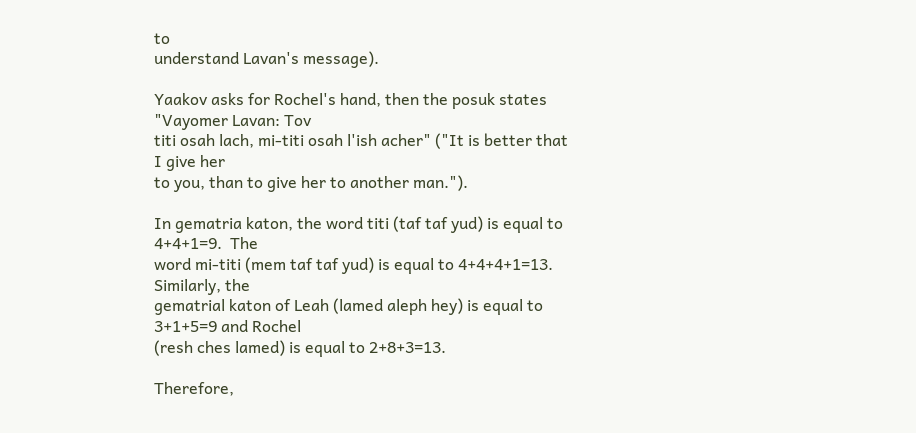to
understand Lavan's message).

Yaakov asks for Rochel's hand, then the posuk states "Vayomer Lavan: Tov
titi osah lach, mi-titi osah l'ish acher" ("It is better that I give her
to you, than to give her to another man.").

In gematria katon, the word titi (taf taf yud) is equal to 4+4+1=9.  The
word mi-titi (mem taf taf yud) is equal to 4+4+4+1=13.  Similarly, the
gematrial katon of Leah (lamed aleph hey) is equal to 3+1+5=9 and Rochel
(resh ches lamed) is equal to 2+8+3=13.

Therefore,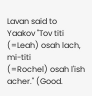Lavan said to Yaakov "Tov titi (=Leah) osah lach, mi-titi
(=Rochel) osah l'ish acher." (Good.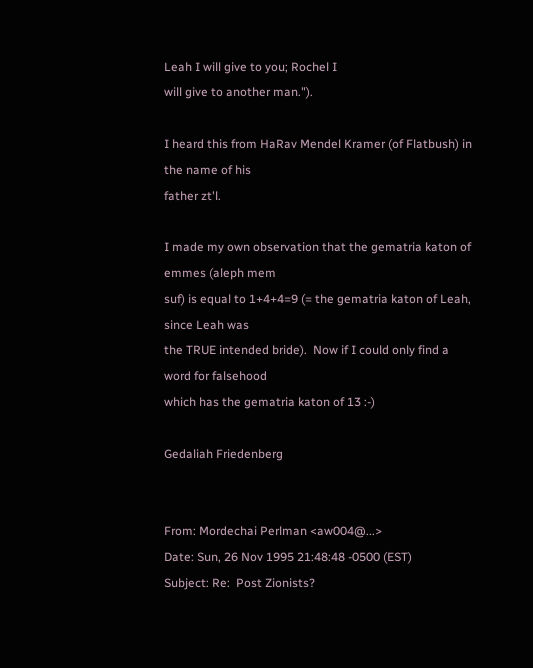Leah I will give to you; Rochel I
will give to another man.").

I heard this from HaRav Mendel Kramer (of Flatbush) in the name of his
father zt'l.

I made my own observation that the gematria katon of emmes (aleph mem
suf) is equal to 1+4+4=9 (= the gematria katon of Leah, since Leah was
the TRUE intended bride).  Now if I could only find a word for falsehood
which has the gematria katon of 13 :-)

Gedaliah Friedenberg


From: Mordechai Perlman <aw004@...>
Date: Sun, 26 Nov 1995 21:48:48 -0500 (EST)
Subject: Re:  Post Zionists?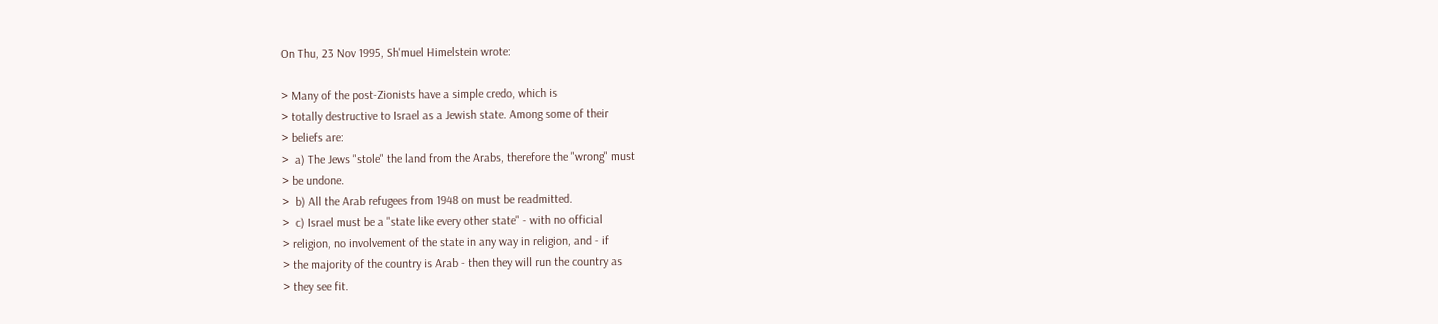On Thu, 23 Nov 1995, Sh'muel Himelstein wrote:

> Many of the post-Zionists have a simple credo, which is
> totally destructive to Israel as a Jewish state. Among some of their
> beliefs are:
>  a) The Jews "stole" the land from the Arabs, therefore the "wrong" must
> be undone.
>  b) All the Arab refugees from 1948 on must be readmitted.
>  c) Israel must be a "state like every other state" - with no official
> religion, no involvement of the state in any way in religion, and - if
> the majority of the country is Arab - then they will run the country as
> they see fit.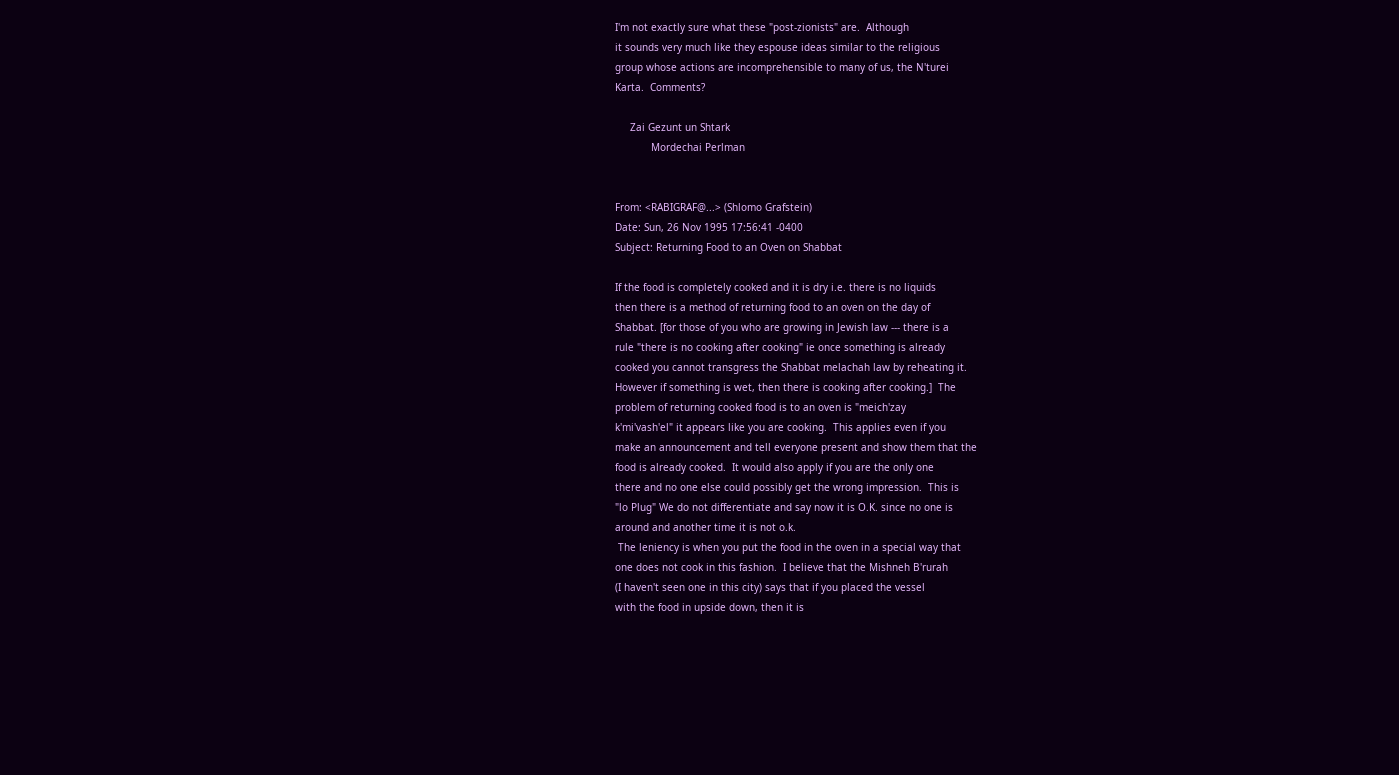I'm not exactly sure what these "post-zionists" are.  Although
it sounds very much like they espouse ideas similar to the religious
group whose actions are incomprehensible to many of us, the N'turei
Karta.  Comments?

     Zai Gezunt un Shtark
            Mordechai Perlman


From: <RABIGRAF@...> (Shlomo Grafstein)
Date: Sun, 26 Nov 1995 17:56:41 -0400
Subject: Returning Food to an Oven on Shabbat

If the food is completely cooked and it is dry i.e. there is no liquids
then there is a method of returning food to an oven on the day of
Shabbat. [for those of you who are growing in Jewish law --- there is a
rule "there is no cooking after cooking" ie once something is already
cooked you cannot transgress the Shabbat melachah law by reheating it.
However if something is wet, then there is cooking after cooking.]  The
problem of returning cooked food is to an oven is "meich'zay
k'mi'vash'el" it appears like you are cooking.  This applies even if you
make an announcement and tell everyone present and show them that the
food is already cooked.  It would also apply if you are the only one
there and no one else could possibly get the wrong impression.  This is
"lo Plug" We do not differentiate and say now it is O.K. since no one is
around and another time it is not o.k.
 The leniency is when you put the food in the oven in a special way that
one does not cook in this fashion.  I believe that the Mishneh B'rurah
(I haven't seen one in this city) says that if you placed the vessel
with the food in upside down, then it is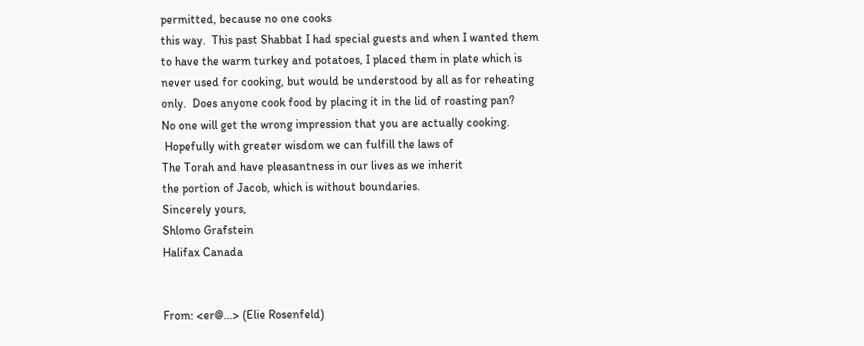permitted, because no one cooks
this way.  This past Shabbat I had special guests and when I wanted them
to have the warm turkey and potatoes, I placed them in plate which is
never used for cooking, but would be understood by all as for reheating
only.  Does anyone cook food by placing it in the lid of roasting pan?
No one will get the wrong impression that you are actually cooking.
 Hopefully with greater wisdom we can fulfill the laws of
The Torah and have pleasantness in our lives as we inherit
the portion of Jacob, which is without boundaries.
Sincerely yours,
Shlomo Grafstein
Halifax Canada


From: <er@...> (Elie Rosenfeld)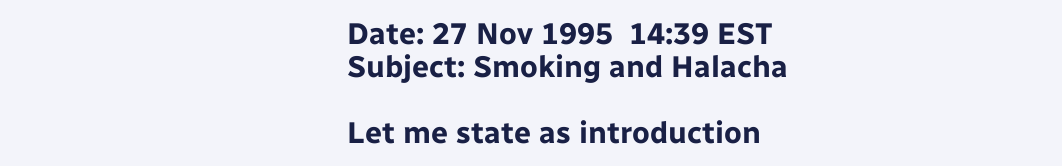Date: 27 Nov 1995  14:39 EST
Subject: Smoking and Halacha

Let me state as introduction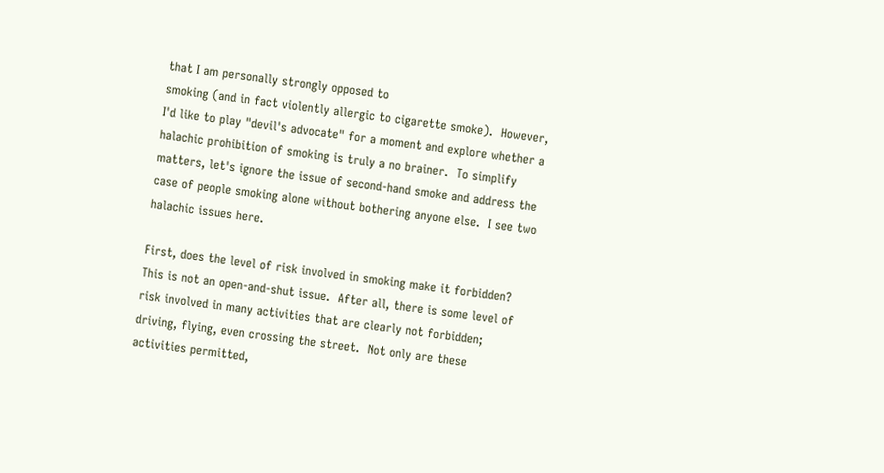that I am personally strongly opposed to
smoking (and in fact violently allergic to cigarette smoke).  However,
I'd like to play "devil's advocate" for a moment and explore whether a
halachic prohibition of smoking is truly a no brainer.  To simplify
matters, let's ignore the issue of second-hand smoke and address the
case of people smoking alone without bothering anyone else.  I see two
halachic issues here.

First, does the level of risk involved in smoking make it forbidden?
This is not an open-and-shut issue.  After all, there is some level of
risk involved in many activities that are clearly not forbidden;
driving, flying, even crossing the street.  Not only are these
activities permitted,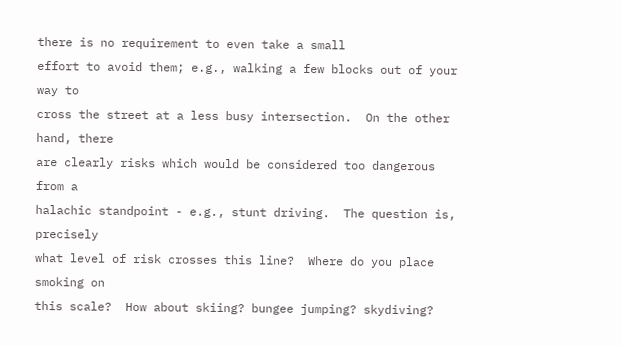there is no requirement to even take a small
effort to avoid them; e.g., walking a few blocks out of your way to
cross the street at a less busy intersection.  On the other hand, there
are clearly risks which would be considered too dangerous from a
halachic standpoint - e.g., stunt driving.  The question is, precisely
what level of risk crosses this line?  Where do you place smoking on
this scale?  How about skiing? bungee jumping? skydiving?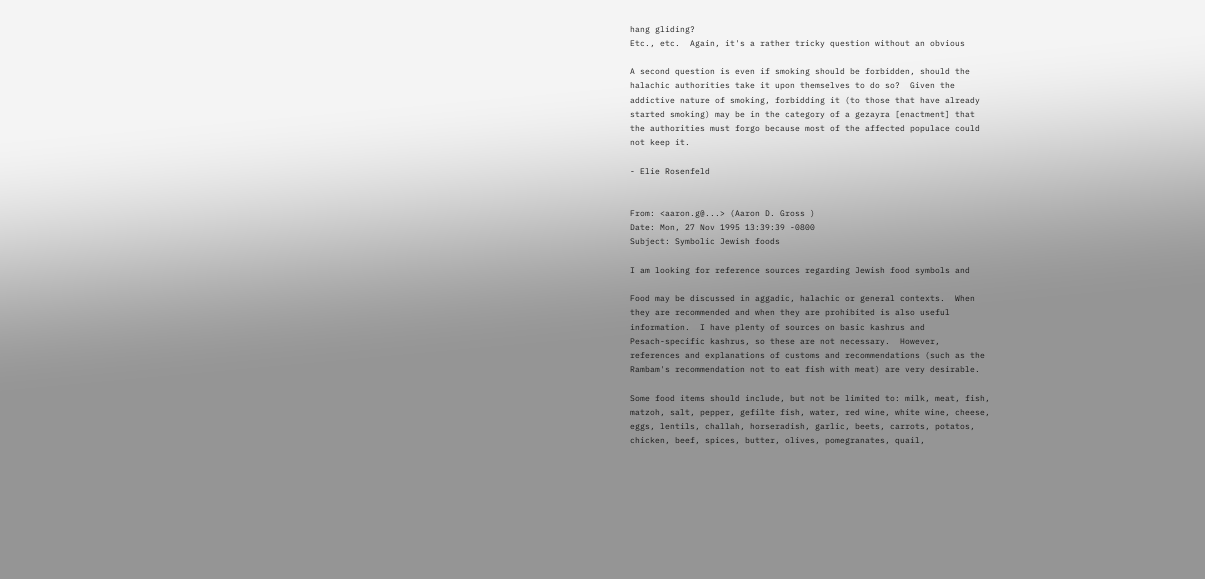hang gliding?
Etc., etc.  Again, it's a rather tricky question without an obvious

A second question is even if smoking should be forbidden, should the
halachic authorities take it upon themselves to do so?  Given the
addictive nature of smoking, forbidding it (to those that have already
started smoking) may be in the category of a gezayra [enactment] that
the authorities must forgo because most of the affected populace could
not keep it.

- Elie Rosenfeld


From: <aaron.g@...> (Aaron D. Gross )
Date: Mon, 27 Nov 1995 13:39:39 -0800
Subject: Symbolic Jewish foods

I am looking for reference sources regarding Jewish food symbols and

Food may be discussed in aggadic, halachic or general contexts.  When
they are recommended and when they are prohibited is also useful
information.  I have plenty of sources on basic kashrus and
Pesach-specific kashrus, so these are not necessary.  However,
references and explanations of customs and recommendations (such as the
Rambam's recommendation not to eat fish with meat) are very desirable.

Some food items should include, but not be limited to: milk, meat, fish,
matzoh, salt, pepper, gefilte fish, water, red wine, white wine, cheese,
eggs, lentils, challah, horseradish, garlic, beets, carrots, potatos,
chicken, beef, spices, butter, olives, pomegranates, quail,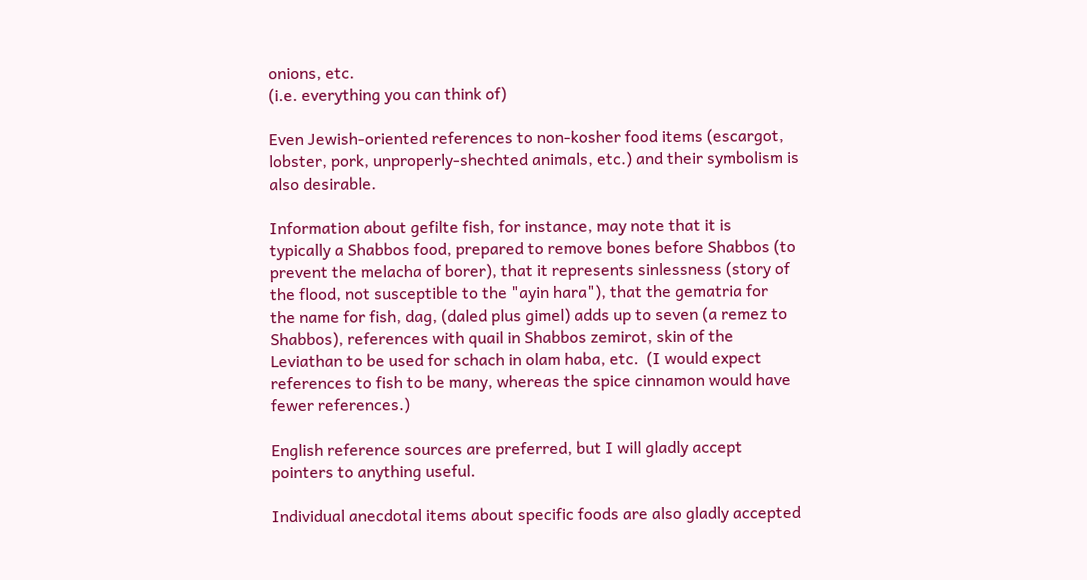onions, etc.
(i.e. everything you can think of)

Even Jewish-oriented references to non-kosher food items (escargot,
lobster, pork, unproperly-shechted animals, etc.) and their symbolism is
also desirable.

Information about gefilte fish, for instance, may note that it is
typically a Shabbos food, prepared to remove bones before Shabbos (to
prevent the melacha of borer), that it represents sinlessness (story of
the flood, not susceptible to the "ayin hara"), that the gematria for
the name for fish, dag, (daled plus gimel) adds up to seven (a remez to
Shabbos), references with quail in Shabbos zemirot, skin of the
Leviathan to be used for schach in olam haba, etc.  (I would expect
references to fish to be many, whereas the spice cinnamon would have
fewer references.)

English reference sources are preferred, but I will gladly accept
pointers to anything useful.

Individual anecdotal items about specific foods are also gladly accepted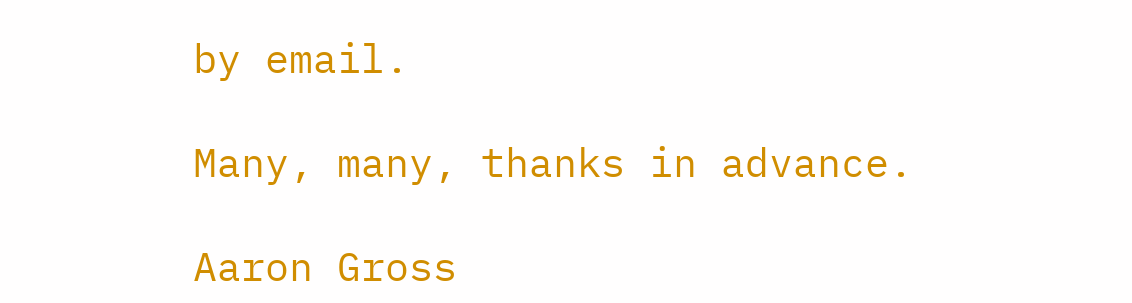by email.

Many, many, thanks in advance.

Aaron Gross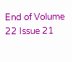End of Volume 22 Issue 21